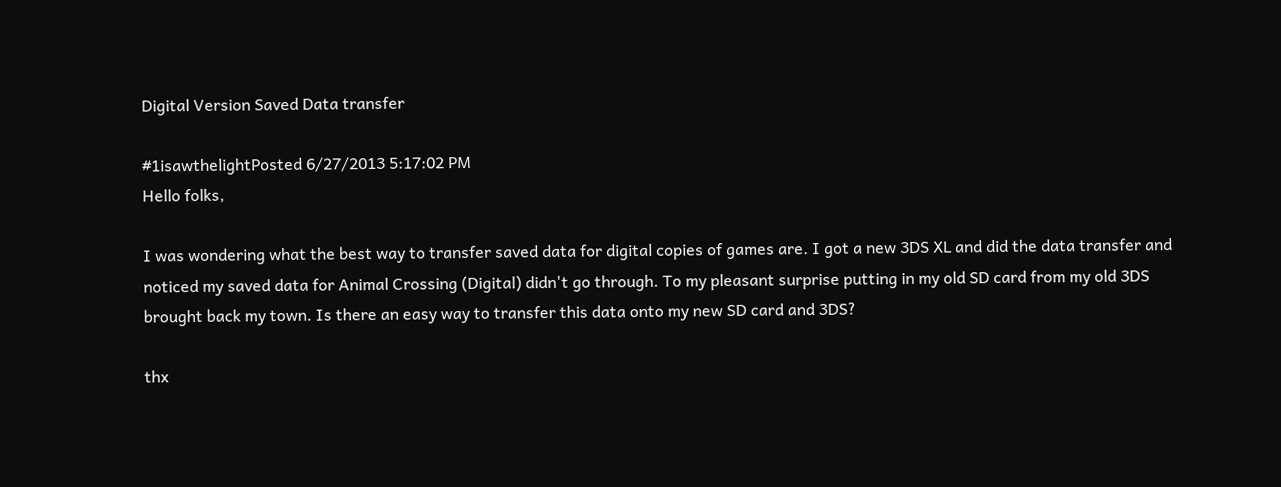Digital Version Saved Data transfer

#1isawthelightPosted 6/27/2013 5:17:02 PM
Hello folks,

I was wondering what the best way to transfer saved data for digital copies of games are. I got a new 3DS XL and did the data transfer and noticed my saved data for Animal Crossing (Digital) didn't go through. To my pleasant surprise putting in my old SD card from my old 3DS brought back my town. Is there an easy way to transfer this data onto my new SD card and 3DS?

thx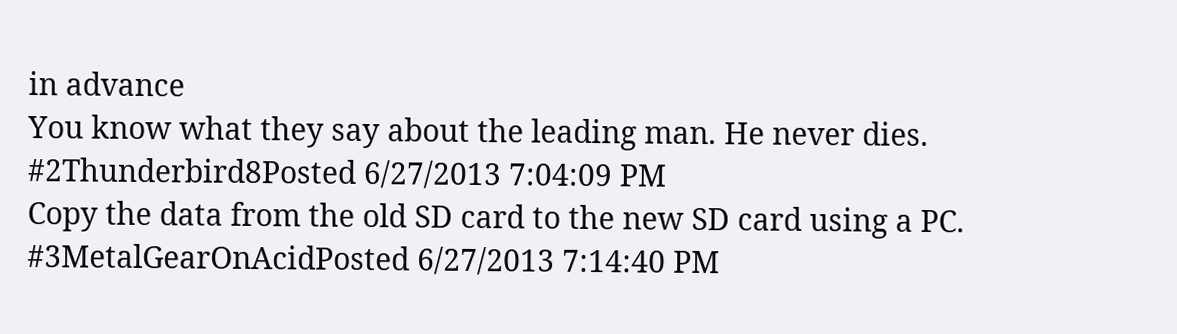in advance
You know what they say about the leading man. He never dies.
#2Thunderbird8Posted 6/27/2013 7:04:09 PM
Copy the data from the old SD card to the new SD card using a PC.
#3MetalGearOnAcidPosted 6/27/2013 7:14:40 PM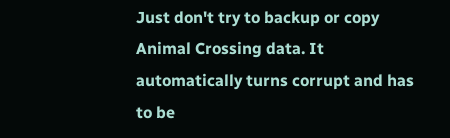Just don't try to backup or copy Animal Crossing data. It automatically turns corrupt and has to be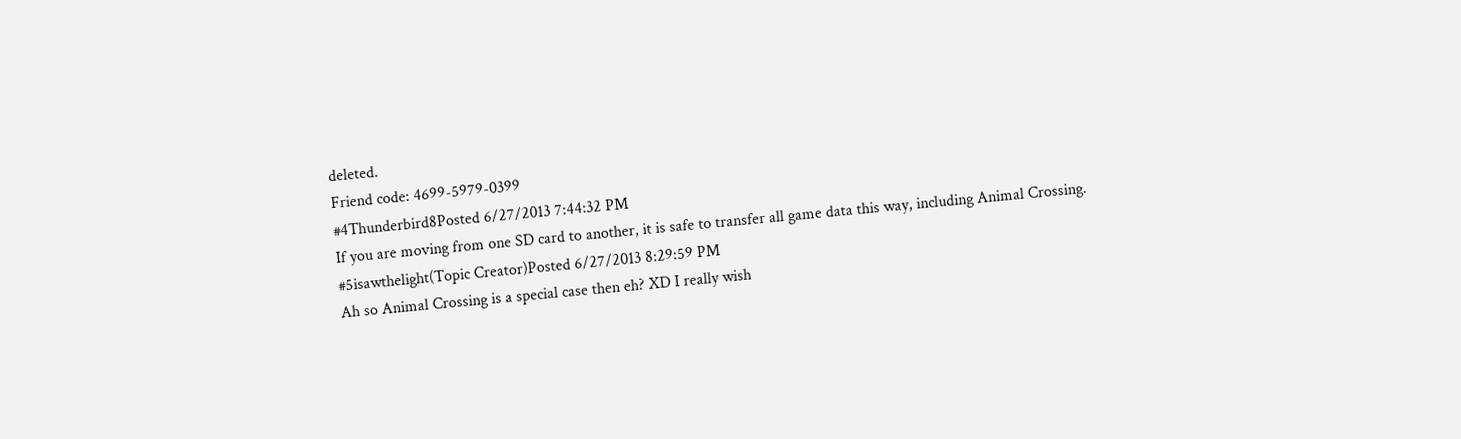deleted.
Friend code: 4699-5979-0399
#4Thunderbird8Posted 6/27/2013 7:44:32 PM
If you are moving from one SD card to another, it is safe to transfer all game data this way, including Animal Crossing.
#5isawthelight(Topic Creator)Posted 6/27/2013 8:29:59 PM
Ah so Animal Crossing is a special case then eh? XD I really wish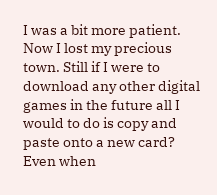I was a bit more patient. Now I lost my precious town. Still if I were to download any other digital games in the future all I would to do is copy and paste onto a new card? Even when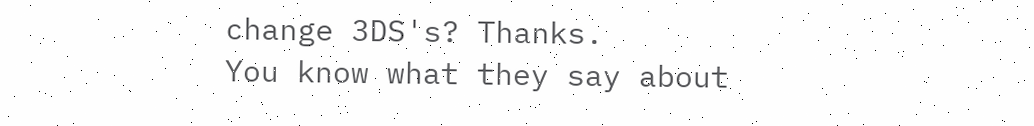change 3DS's? Thanks.
You know what they say about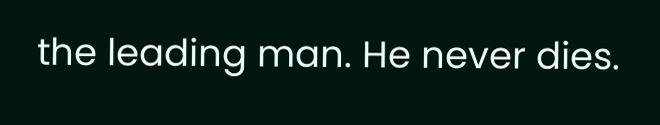the leading man. He never dies.